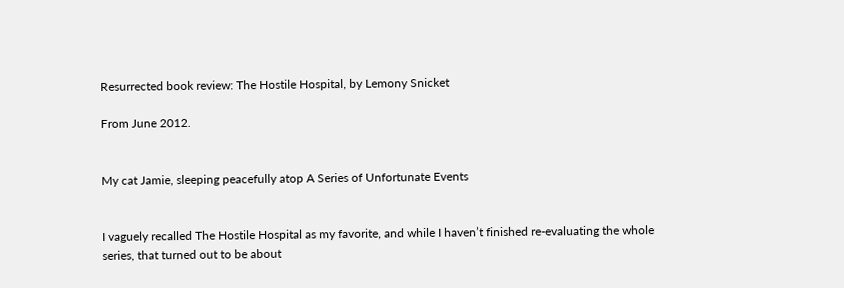Resurrected book review: The Hostile Hospital, by Lemony Snicket

From June 2012.


My cat Jamie, sleeping peacefully atop A Series of Unfortunate Events


I vaguely recalled The Hostile Hospital as my favorite, and while I haven’t finished re-evaluating the whole series, that turned out to be about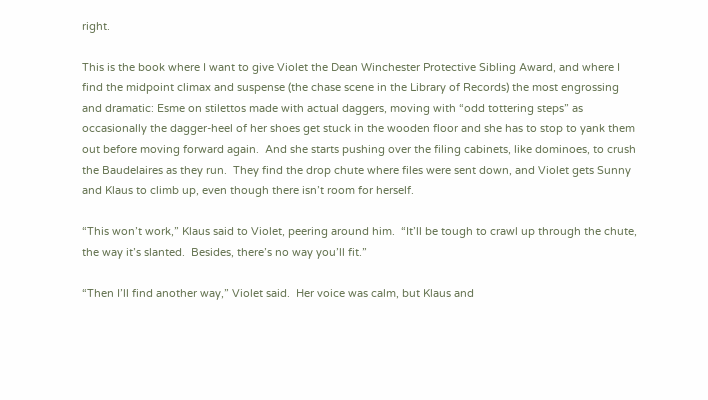right.

This is the book where I want to give Violet the Dean Winchester Protective Sibling Award, and where I find the midpoint climax and suspense (the chase scene in the Library of Records) the most engrossing and dramatic: Esme on stilettos made with actual daggers, moving with “odd tottering steps” as occasionally the dagger-heel of her shoes get stuck in the wooden floor and she has to stop to yank them out before moving forward again.  And she starts pushing over the filing cabinets, like dominoes, to crush the Baudelaires as they run.  They find the drop chute where files were sent down, and Violet gets Sunny and Klaus to climb up, even though there isn’t room for herself.

“This won’t work,” Klaus said to Violet, peering around him.  “It’ll be tough to crawl up through the chute, the way it’s slanted.  Besides, there’s no way you’ll fit.”

“Then I’ll find another way,” Violet said.  Her voice was calm, but Klaus and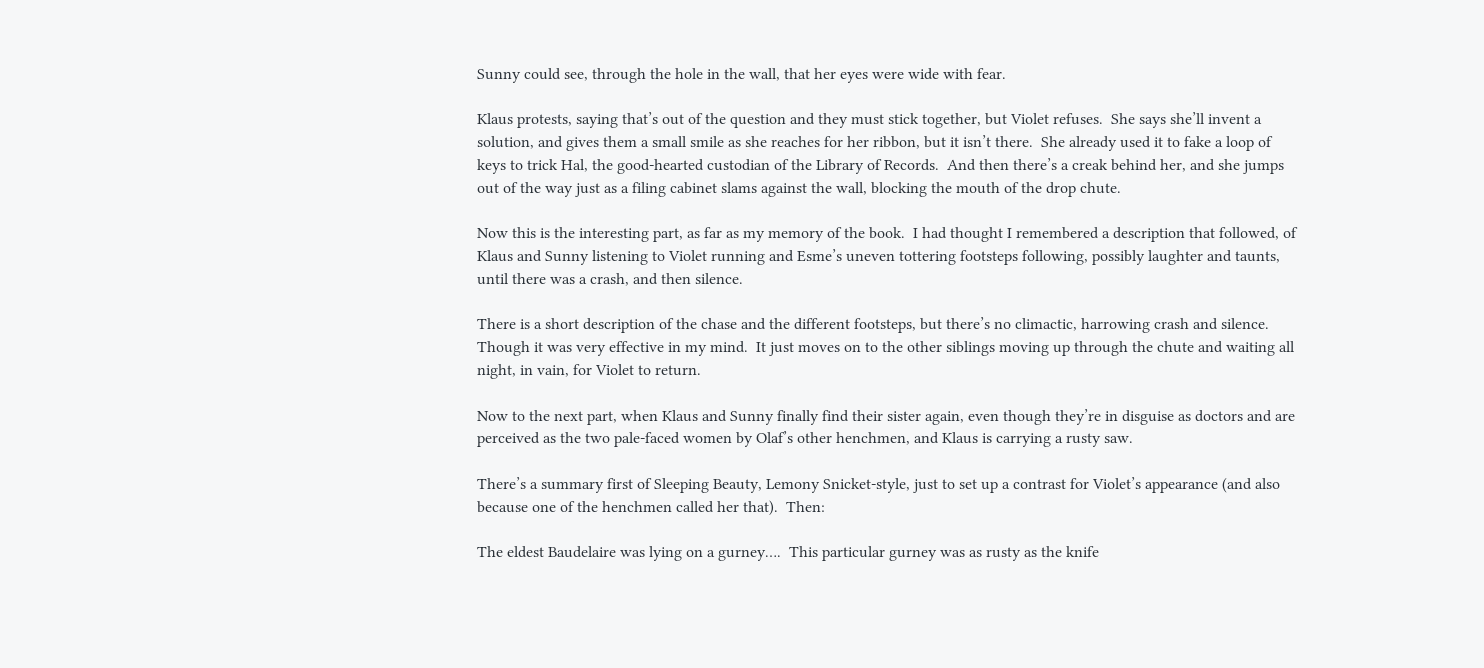Sunny could see, through the hole in the wall, that her eyes were wide with fear.

Klaus protests, saying that’s out of the question and they must stick together, but Violet refuses.  She says she’ll invent a solution, and gives them a small smile as she reaches for her ribbon, but it isn’t there.  She already used it to fake a loop of keys to trick Hal, the good-hearted custodian of the Library of Records.  And then there’s a creak behind her, and she jumps out of the way just as a filing cabinet slams against the wall, blocking the mouth of the drop chute.

Now this is the interesting part, as far as my memory of the book.  I had thought I remembered a description that followed, of Klaus and Sunny listening to Violet running and Esme’s uneven tottering footsteps following, possibly laughter and taunts, until there was a crash, and then silence.

There is a short description of the chase and the different footsteps, but there’s no climactic, harrowing crash and silence.  Though it was very effective in my mind.  It just moves on to the other siblings moving up through the chute and waiting all night, in vain, for Violet to return.

Now to the next part, when Klaus and Sunny finally find their sister again, even though they’re in disguise as doctors and are perceived as the two pale-faced women by Olaf’s other henchmen, and Klaus is carrying a rusty saw.

There’s a summary first of Sleeping Beauty, Lemony Snicket-style, just to set up a contrast for Violet’s appearance (and also because one of the henchmen called her that).  Then:

The eldest Baudelaire was lying on a gurney….  This particular gurney was as rusty as the knife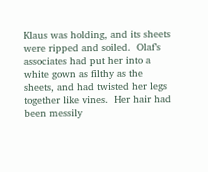Klaus was holding, and its sheets were ripped and soiled.  Olaf’s associates had put her into a white gown as filthy as the sheets, and had twisted her legs together like vines.  Her hair had been messily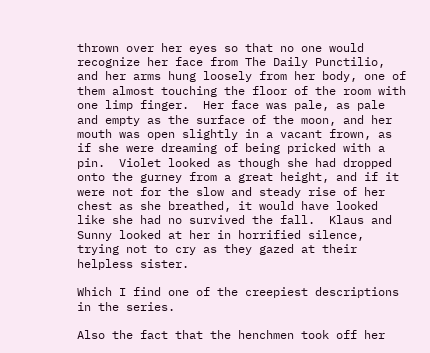thrown over her eyes so that no one would recognize her face from The Daily Punctilio, and her arms hung loosely from her body, one of them almost touching the floor of the room with one limp finger.  Her face was pale, as pale and empty as the surface of the moon, and her mouth was open slightly in a vacant frown, as if she were dreaming of being pricked with a pin.  Violet looked as though she had dropped onto the gurney from a great height, and if it were not for the slow and steady rise of her chest as she breathed, it would have looked like she had no survived the fall.  Klaus and Sunny looked at her in horrified silence, trying not to cry as they gazed at their helpless sister.

Which I find one of the creepiest descriptions in the series.

Also the fact that the henchmen took off her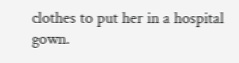clothes to put her in a hospital gown.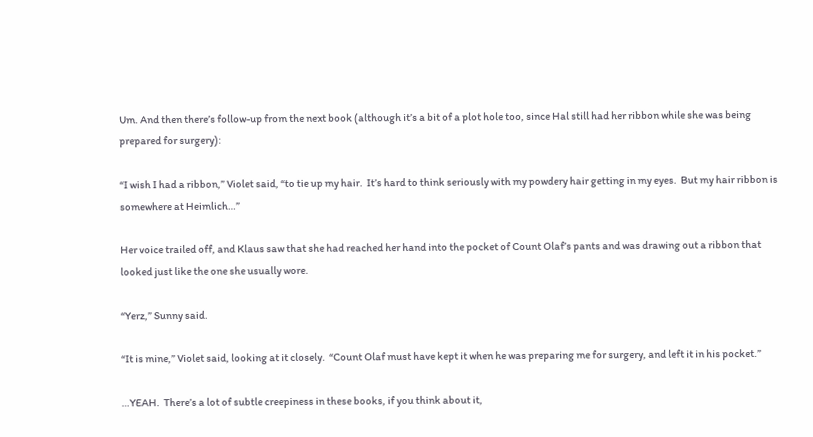Um. And then there’s follow-up from the next book (although it’s a bit of a plot hole too, since Hal still had her ribbon while she was being prepared for surgery):

“I wish I had a ribbon,” Violet said, “to tie up my hair.  It’s hard to think seriously with my powdery hair getting in my eyes.  But my hair ribbon is somewhere at Heimlich…”

Her voice trailed off, and Klaus saw that she had reached her hand into the pocket of Count Olaf’s pants and was drawing out a ribbon that looked just like the one she usually wore.

“Yerz,” Sunny said.

“It is mine,” Violet said, looking at it closely.  “Count Olaf must have kept it when he was preparing me for surgery, and left it in his pocket.”

…YEAH.  There’s a lot of subtle creepiness in these books, if you think about it,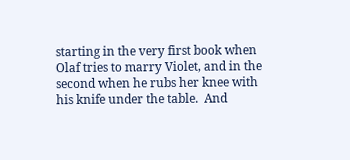starting in the very first book when Olaf tries to marry Violet, and in the second when he rubs her knee with his knife under the table.  And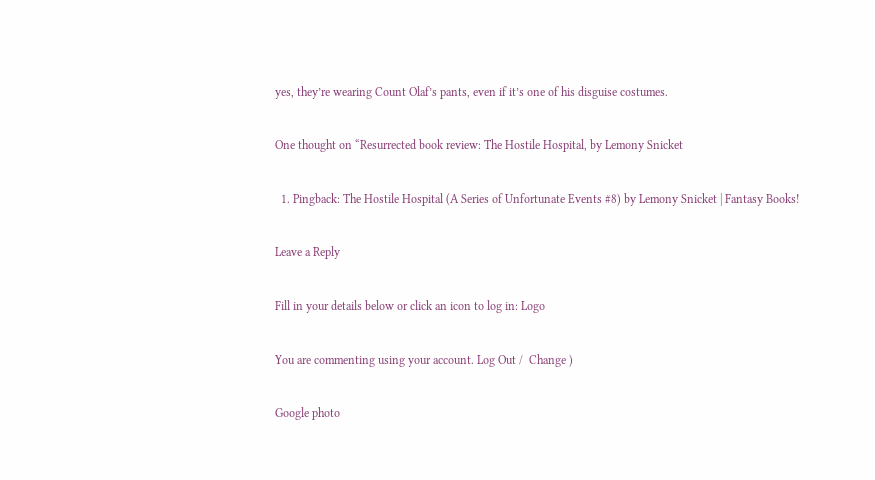yes, they’re wearing Count Olaf’s pants, even if it’s one of his disguise costumes.

One thought on “Resurrected book review: The Hostile Hospital, by Lemony Snicket

  1. Pingback: The Hostile Hospital (A Series of Unfortunate Events #8) by Lemony Snicket | Fantasy Books!

Leave a Reply

Fill in your details below or click an icon to log in: Logo

You are commenting using your account. Log Out /  Change )

Google photo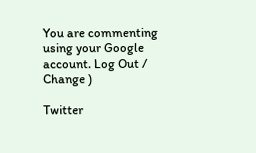You are commenting using your Google account. Log Out /  Change )

Twitter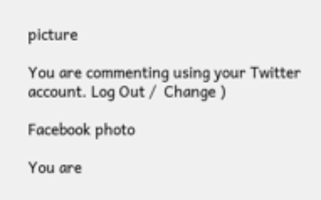picture

You are commenting using your Twitter account. Log Out /  Change )

Facebook photo

You are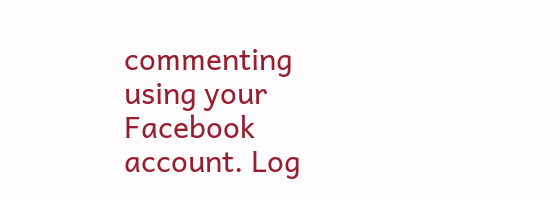commenting using your Facebook account. Log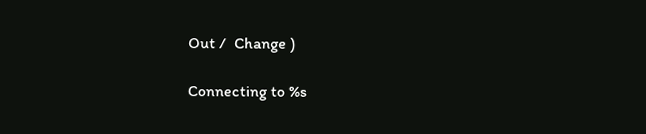Out /  Change )

Connecting to %s